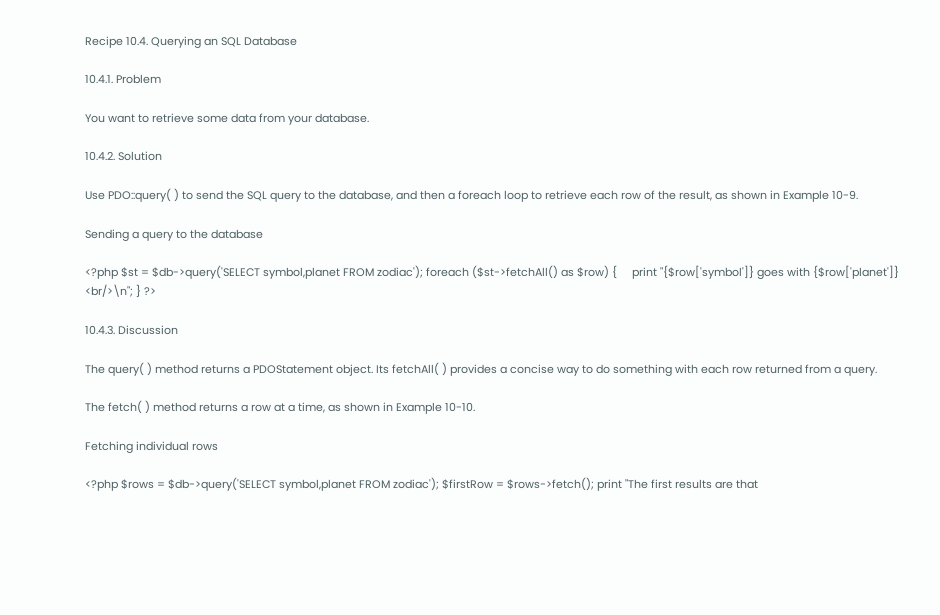Recipe 10.4. Querying an SQL Database

10.4.1. Problem

You want to retrieve some data from your database.

10.4.2. Solution

Use PDO::query( ) to send the SQL query to the database, and then a foreach loop to retrieve each row of the result, as shown in Example 10-9.

Sending a query to the database

<?php $st = $db->query('SELECT symbol,planet FROM zodiac'); foreach ($st->fetchAll() as $row) {     print "{$row['symbol']} goes with {$row['planet']} <br/>\n"; } ?>

10.4.3. Discussion

The query( ) method returns a PDOStatement object. Its fetchAll( ) provides a concise way to do something with each row returned from a query.

The fetch( ) method returns a row at a time, as shown in Example 10-10.

Fetching individual rows

<?php $rows = $db->query('SELECT symbol,planet FROM zodiac'); $firstRow = $rows->fetch(); print "The first results are that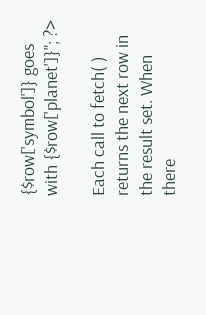{$row['symbol']} goes with {$row['planet']}"; ?>

Each call to fetch( ) returns the next row in the result set. When there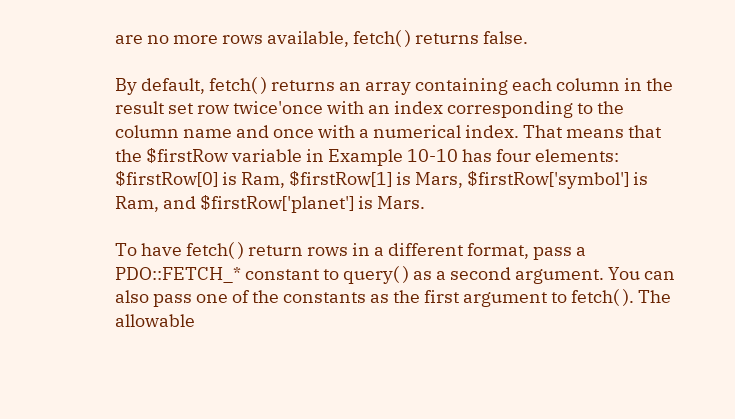are no more rows available, fetch( ) returns false.

By default, fetch( ) returns an array containing each column in the result set row twice'once with an index corresponding to the column name and once with a numerical index. That means that the $firstRow variable in Example 10-10 has four elements: $firstRow[0] is Ram, $firstRow[1] is Mars, $firstRow['symbol'] is Ram, and $firstRow['planet'] is Mars.

To have fetch( ) return rows in a different format, pass a PDO::FETCH_* constant to query( ) as a second argument. You can also pass one of the constants as the first argument to fetch( ). The allowable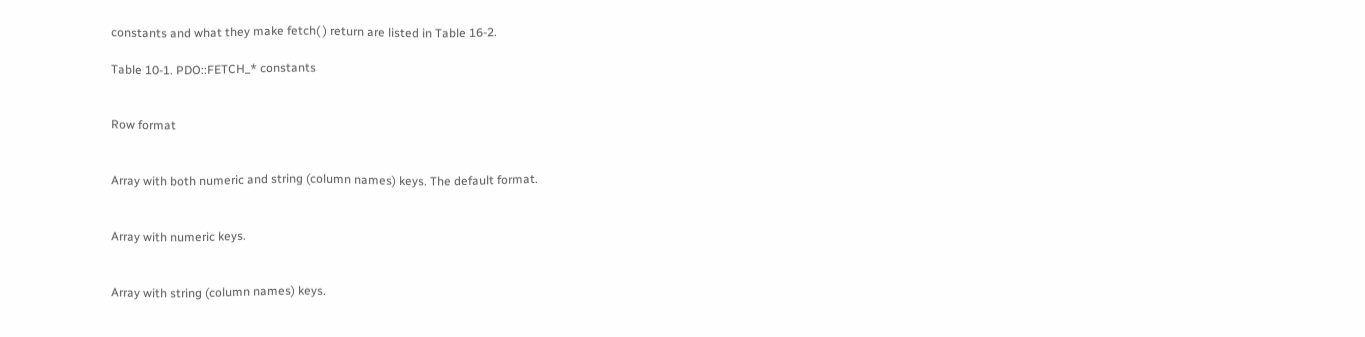constants and what they make fetch( ) return are listed in Table 16-2.

Table 10-1. PDO::FETCH_* constants


Row format


Array with both numeric and string (column names) keys. The default format.


Array with numeric keys.


Array with string (column names) keys.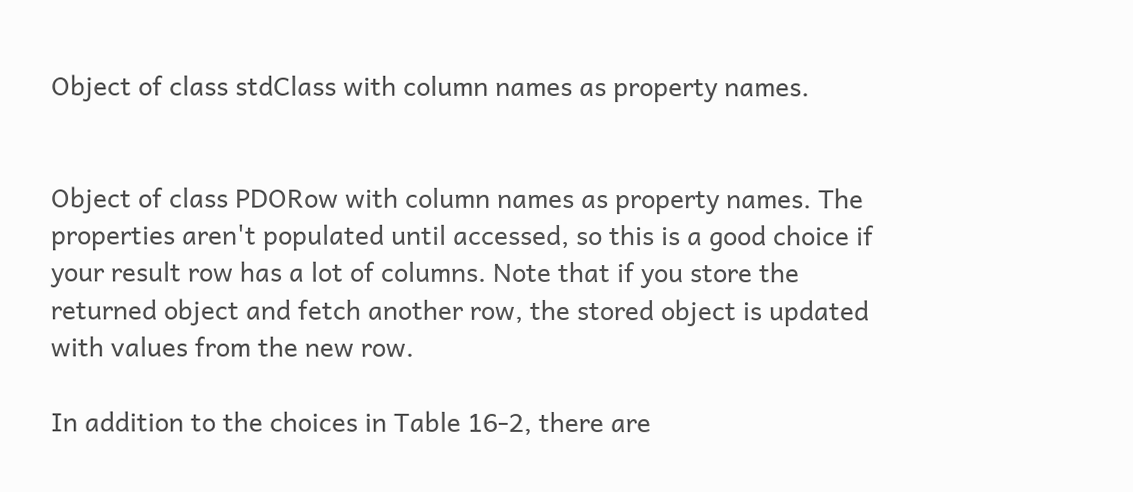Object of class stdClass with column names as property names.


Object of class PDORow with column names as property names. The properties aren't populated until accessed, so this is a good choice if your result row has a lot of columns. Note that if you store the returned object and fetch another row, the stored object is updated with values from the new row.

In addition to the choices in Table 16-2, there are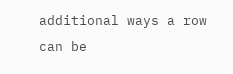additional ways a row can be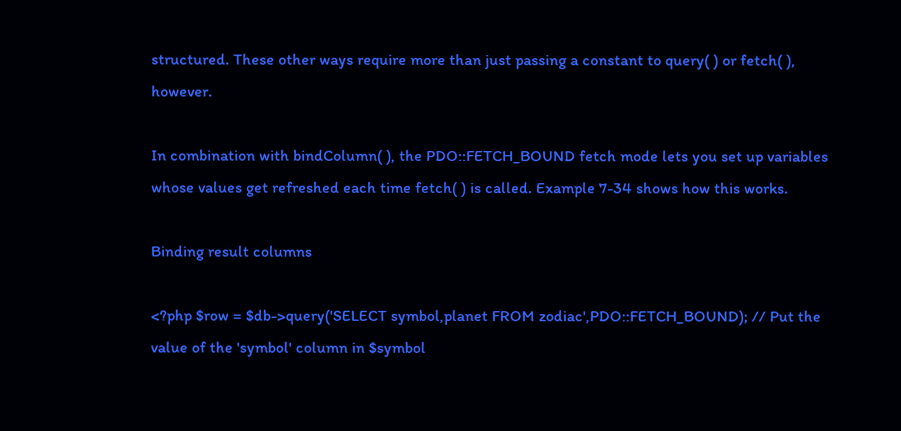structured. These other ways require more than just passing a constant to query( ) or fetch( ), however.

In combination with bindColumn( ), the PDO::FETCH_BOUND fetch mode lets you set up variables whose values get refreshed each time fetch( ) is called. Example 7-34 shows how this works.

Binding result columns

<?php $row = $db->query('SELECT symbol,planet FROM zodiac',PDO::FETCH_BOUND); // Put the value of the 'symbol' column in $symbol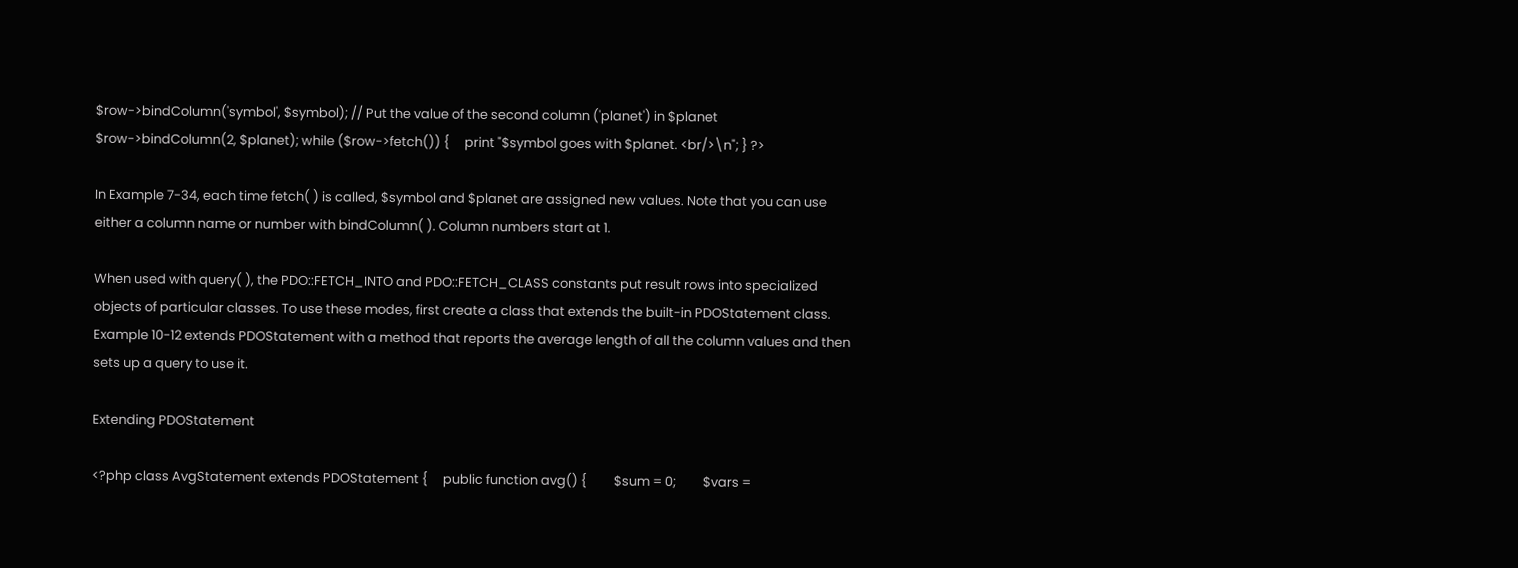$row->bindColumn('symbol', $symbol); // Put the value of the second column ('planet') in $planet $row->bindColumn(2, $planet); while ($row->fetch()) {     print "$symbol goes with $planet. <br/>\n"; } ?>

In Example 7-34, each time fetch( ) is called, $symbol and $planet are assigned new values. Note that you can use either a column name or number with bindColumn( ). Column numbers start at 1.

When used with query( ), the PDO::FETCH_INTO and PDO::FETCH_CLASS constants put result rows into specialized objects of particular classes. To use these modes, first create a class that extends the built-in PDOStatement class. Example 10-12 extends PDOStatement with a method that reports the average length of all the column values and then sets up a query to use it.

Extending PDOStatement

<?php class AvgStatement extends PDOStatement {     public function avg() {         $sum = 0;         $vars =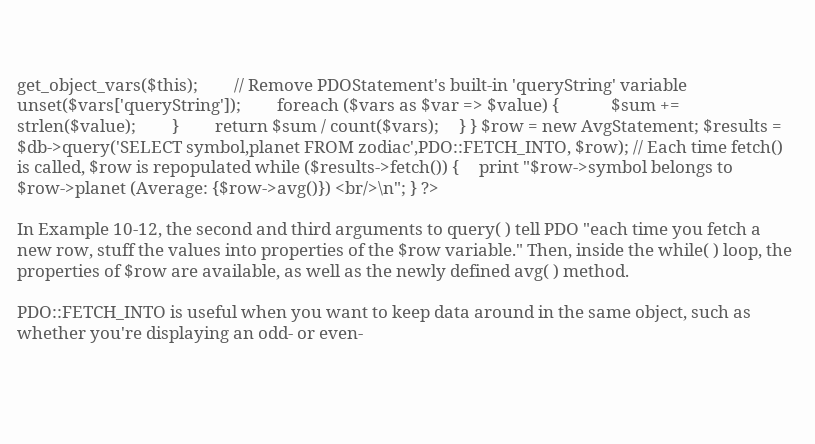get_object_vars($this);         // Remove PDOStatement's built-in 'queryString' variable         unset($vars['queryString']);         foreach ($vars as $var => $value) {             $sum += strlen($value);         }         return $sum / count($vars);     } } $row = new AvgStatement; $results = $db->query('SELECT symbol,planet FROM zodiac',PDO::FETCH_INTO, $row); // Each time fetch() is called, $row is repopulated while ($results->fetch()) {     print "$row->symbol belongs to $row->planet (Average: {$row->avg()}) <br/>\n"; } ?>

In Example 10-12, the second and third arguments to query( ) tell PDO "each time you fetch a new row, stuff the values into properties of the $row variable." Then, inside the while( ) loop, the properties of $row are available, as well as the newly defined avg( ) method.

PDO::FETCH_INTO is useful when you want to keep data around in the same object, such as whether you're displaying an odd- or even-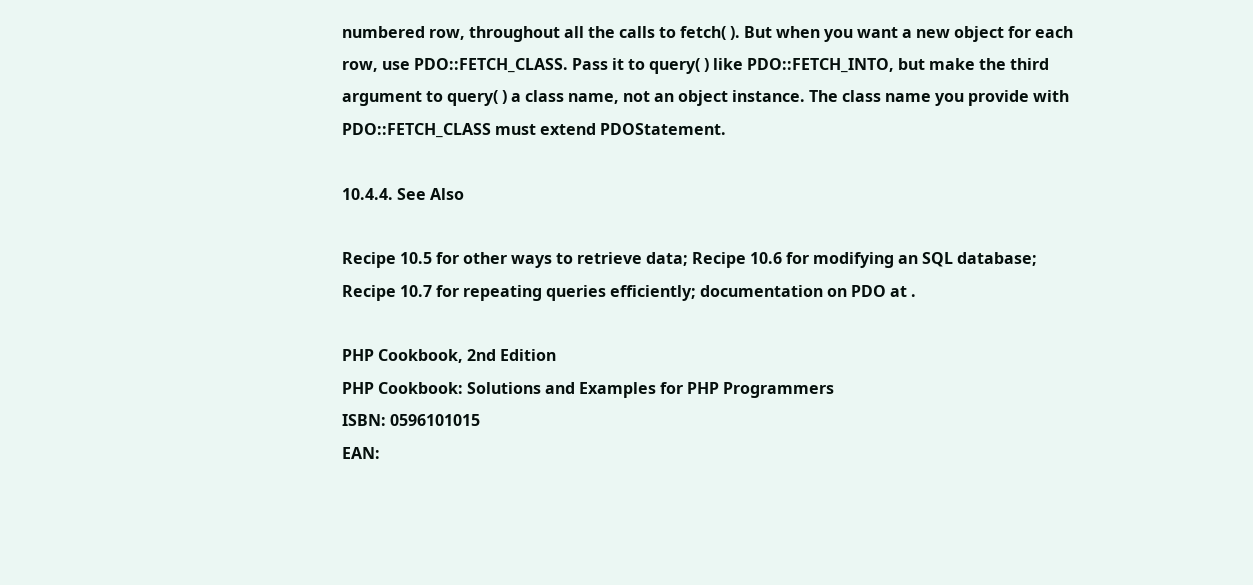numbered row, throughout all the calls to fetch( ). But when you want a new object for each row, use PDO::FETCH_CLASS. Pass it to query( ) like PDO::FETCH_INTO, but make the third argument to query( ) a class name, not an object instance. The class name you provide with PDO::FETCH_CLASS must extend PDOStatement.

10.4.4. See Also

Recipe 10.5 for other ways to retrieve data; Recipe 10.6 for modifying an SQL database; Recipe 10.7 for repeating queries efficiently; documentation on PDO at .

PHP Cookbook, 2nd Edition
PHP Cookbook: Solutions and Examples for PHP Programmers
ISBN: 0596101015
EAN: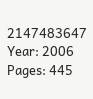2147483647
Year: 2006
Pages: 445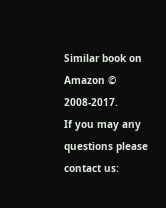Similar book on Amazon © 2008-2017.
If you may any questions please contact us: